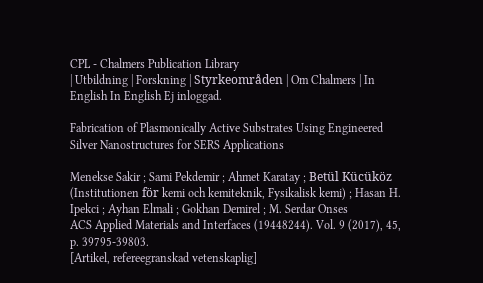CPL - Chalmers Publication Library
| Utbildning | Forskning | Styrkeområden | Om Chalmers | In English In English Ej inloggad.

Fabrication of Plasmonically Active Substrates Using Engineered Silver Nanostructures for SERS Applications

Menekse Sakir ; Sami Pekdemir ; Ahmet Karatay ; Betül Kücüköz (Institutionen för kemi och kemiteknik, Fysikalisk kemi) ; Hasan H. Ipekci ; Ayhan Elmali ; Gokhan Demirel ; M. Serdar Onses
ACS Applied Materials and Interfaces (19448244). Vol. 9 (2017), 45, p. 39795-39803.
[Artikel, refereegranskad vetenskaplig]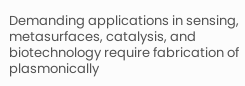Demanding applications in sensing, metasurfaces, catalysis, and biotechnology require fabrication of plasmonically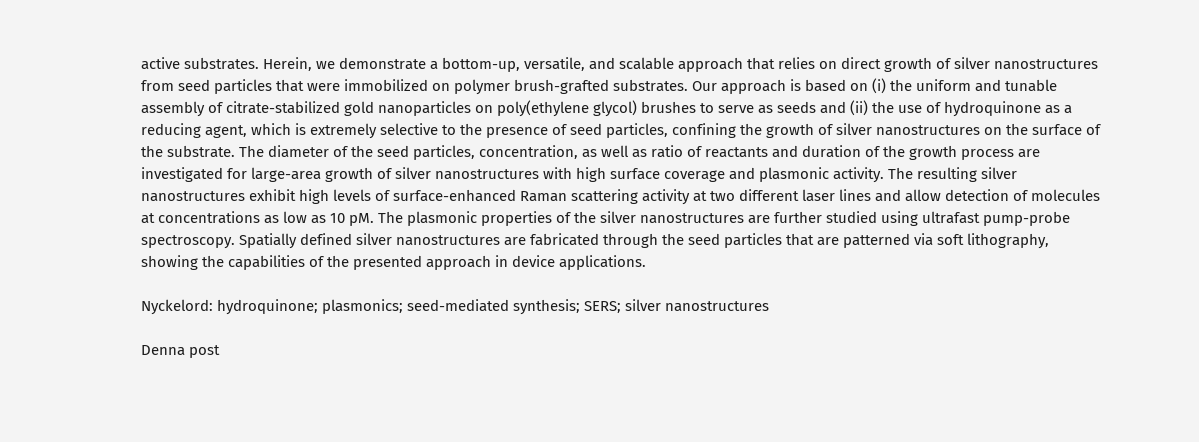active substrates. Herein, we demonstrate a bottom-up, versatile, and scalable approach that relies on direct growth of silver nanostructures from seed particles that were immobilized on polymer brush-grafted substrates. Our approach is based on (i) the uniform and tunable assembly of citrate-stabilized gold nanoparticles on poly(ethylene glycol) brushes to serve as seeds and (ii) the use of hydroquinone as a reducing agent, which is extremely selective to the presence of seed particles, confining the growth of silver nanostructures on the surface of the substrate. The diameter of the seed particles, concentration, as well as ratio of reactants and duration of the growth process are investigated for large-area growth of silver nanostructures with high surface coverage and plasmonic activity. The resulting silver nanostructures exhibit high levels of surface-enhanced Raman scattering activity at two different laser lines and allow detection of molecules at concentrations as low as 10 pM. The plasmonic properties of the silver nanostructures are further studied using ultrafast pump-probe spectroscopy. Spatially defined silver nanostructures are fabricated through the seed particles that are patterned via soft lithography, showing the capabilities of the presented approach in device applications.

Nyckelord: hydroquinone; plasmonics; seed-mediated synthesis; SERS; silver nanostructures

Denna post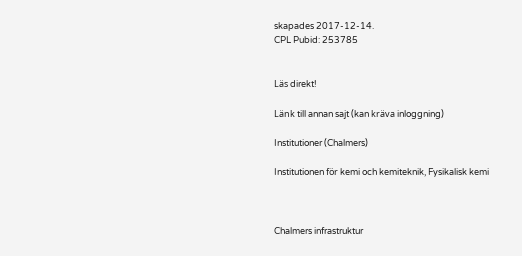skapades 2017-12-14.
CPL Pubid: 253785


Läs direkt!

Länk till annan sajt (kan kräva inloggning)

Institutioner (Chalmers)

Institutionen för kemi och kemiteknik, Fysikalisk kemi



Chalmers infrastruktur